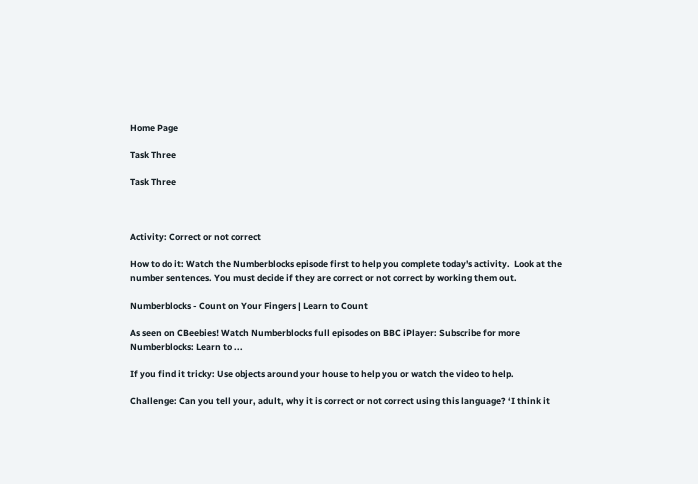Home Page

Task Three

Task Three



Activity: Correct or not correct

How to do it: Watch the Numberblocks episode first to help you complete today's activity.  Look at the number sentences. You must decide if they are correct or not correct by working them out.

Numberblocks - Count on Your Fingers | Learn to Count

As seen on CBeebies! Watch Numberblocks full episodes on BBC iPlayer: Subscribe for more Numberblocks: Learn to ...

If you find it tricky: Use objects around your house to help you or watch the video to help.

Challenge: Can you tell your, adult, why it is correct or not correct using this language? ‘I think it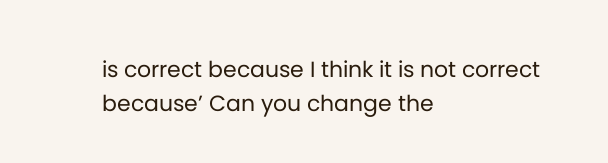is correct because I think it is not correct because’ Can you change the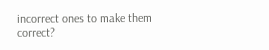incorrect ones to make them correct?